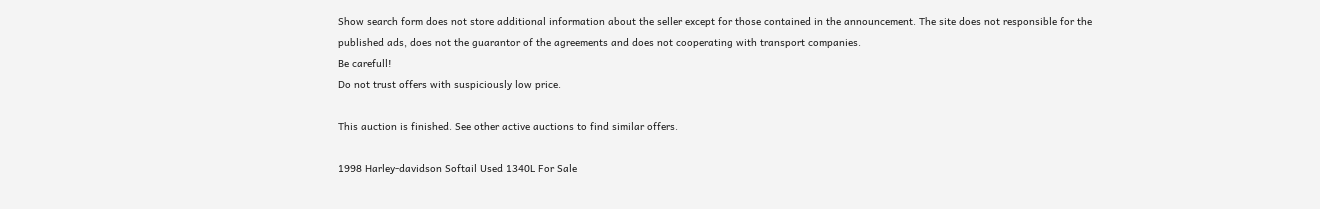Show search form does not store additional information about the seller except for those contained in the announcement. The site does not responsible for the published ads, does not the guarantor of the agreements and does not cooperating with transport companies.
Be carefull!
Do not trust offers with suspiciously low price.

This auction is finished. See other active auctions to find similar offers.

1998 Harley-davidson Softail Used 1340L For Sale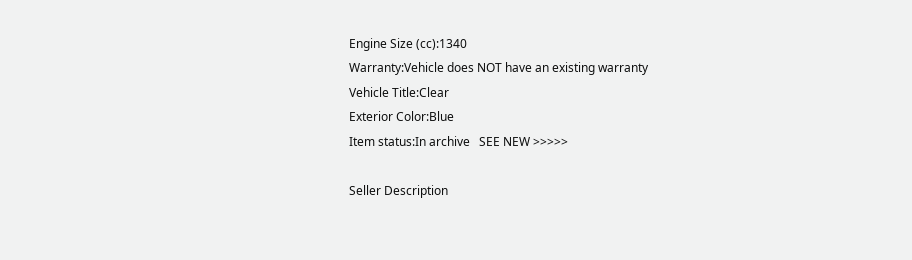Engine Size (cc):1340
Warranty:Vehicle does NOT have an existing warranty
Vehicle Title:Clear
Exterior Color:Blue
Item status:In archive   SEE NEW >>>>>

Seller Description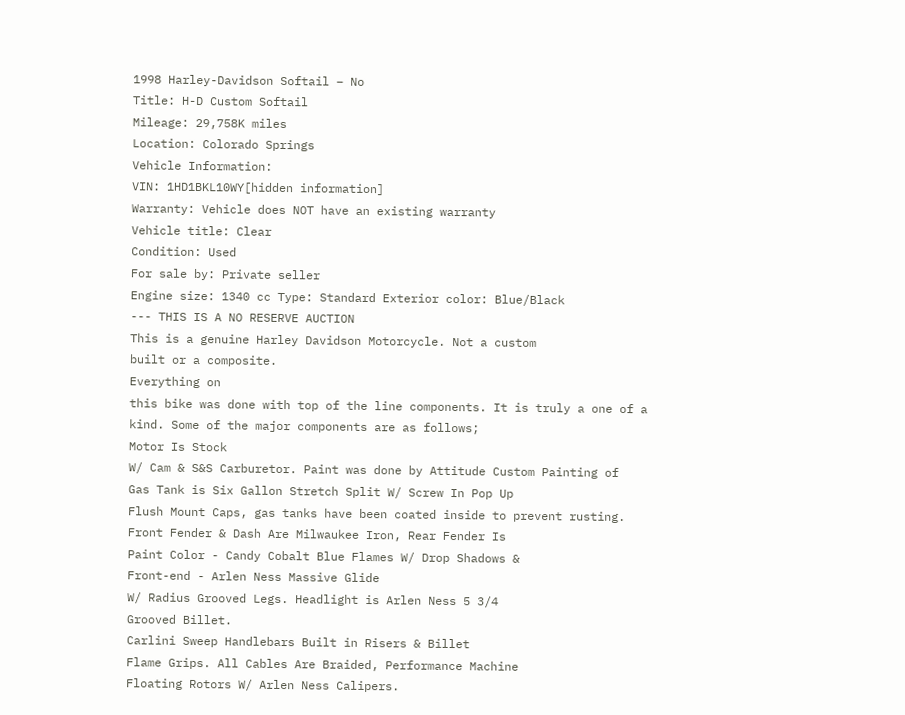1998 Harley-Davidson Softail – No
Title: H-D Custom Softail
Mileage: 29,758K miles
Location: Colorado Springs
Vehicle Information:
VIN: 1HD1BKL10WY[hidden information]
Warranty: Vehicle does NOT have an existing warranty
Vehicle title: Clear
Condition: Used
For sale by: Private seller
Engine size: 1340 cc Type: Standard Exterior color: Blue/Black
--- THIS IS A NO RESERVE AUCTION
This is a genuine Harley Davidson Motorcycle. Not a custom
built or a composite.
Everything on
this bike was done with top of the line components. It is truly a one of a
kind. Some of the major components are as follows;
Motor Is Stock
W/ Cam & S&S Carburetor. Paint was done by Attitude Custom Painting of
Gas Tank is Six Gallon Stretch Split W/ Screw In Pop Up
Flush Mount Caps, gas tanks have been coated inside to prevent rusting.
Front Fender & Dash Are Milwaukee Iron, Rear Fender Is
Paint Color - Candy Cobalt Blue Flames W/ Drop Shadows &
Front-end - Arlen Ness Massive Glide
W/ Radius Grooved Legs. Headlight is Arlen Ness 5 3/4
Grooved Billet.
Carlini Sweep Handlebars Built in Risers & Billet
Flame Grips. All Cables Are Braided, Performance Machine
Floating Rotors W/ Arlen Ness Calipers.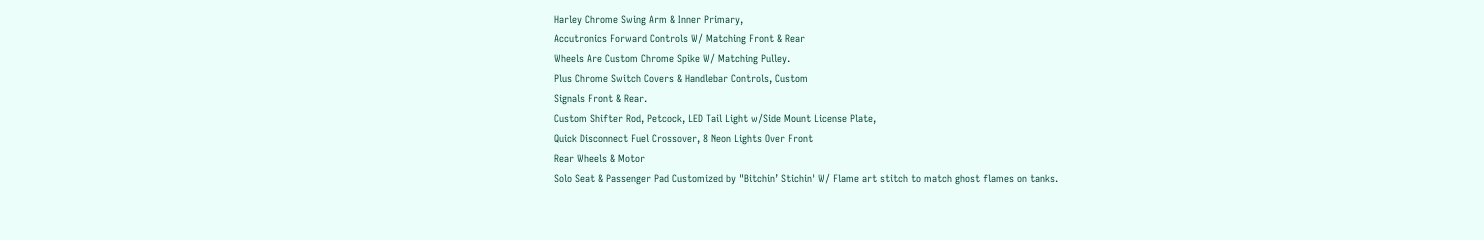Harley Chrome Swing Arm & Inner Primary,
Accutronics Forward Controls W/ Matching Front & Rear
Wheels Are Custom Chrome Spike W/ Matching Pulley.
Plus Chrome Switch Covers & Handlebar Controls, Custom
Signals Front & Rear.
Custom Shifter Rod, Petcock, LED Tail Light w/Side Mount License Plate,
Quick Disconnect Fuel Crossover, 8 Neon Lights Over Front
Rear Wheels & Motor
Solo Seat & Passenger Pad Customized by "Bitchin’ Stichin' W/ Flame art stitch to match ghost flames on tanks.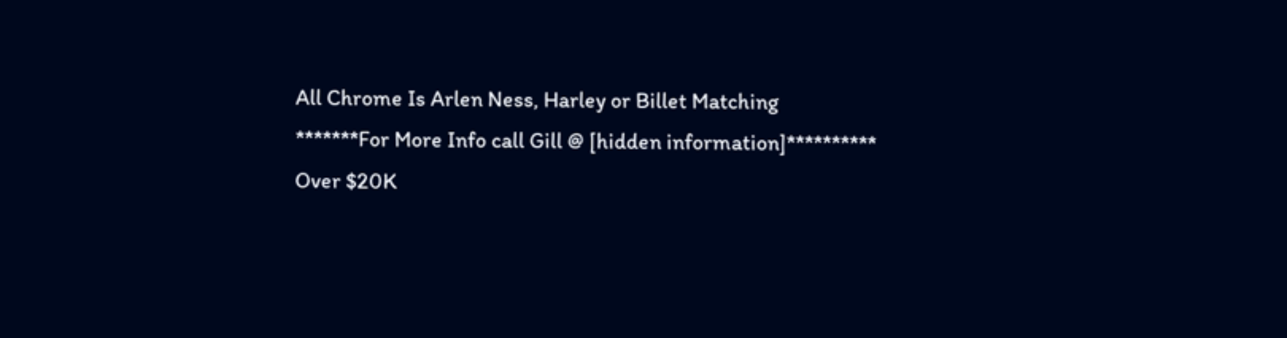All Chrome Is Arlen Ness, Harley or Billet Matching
*******For More Info call Gill @ [hidden information]**********
Over $20K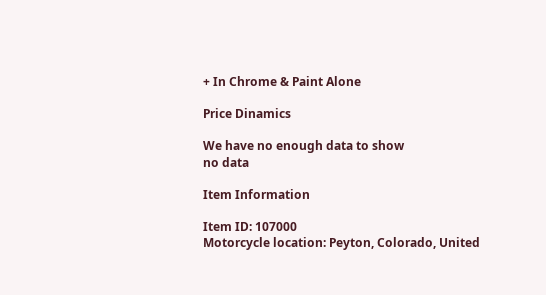+ In Chrome & Paint Alone

Price Dinamics

We have no enough data to show
no data

Item Information

Item ID: 107000
Motorcycle location: Peyton, Colorado, United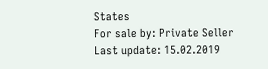States
For sale by: Private Seller
Last update: 15.02.2019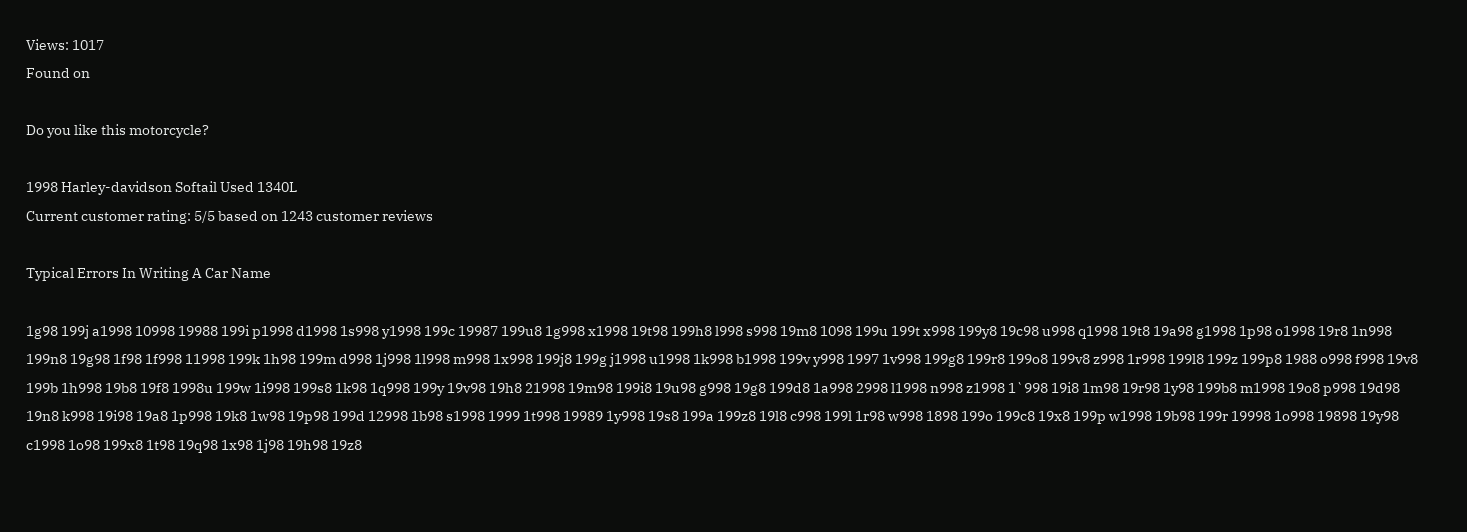Views: 1017
Found on

Do you like this motorcycle?

1998 Harley-davidson Softail Used 1340L
Current customer rating: 5/5 based on 1243 customer reviews

Typical Errors In Writing A Car Name

1g98 199j a1998 10998 19988 199i p1998 d1998 1s998 y1998 199c 19987 199u8 1g998 x1998 19t98 199h8 l998 s998 19m8 1098 199u 199t x998 199y8 19c98 u998 q1998 19t8 19a98 g1998 1p98 o1998 19r8 1n998 199n8 19g98 1f98 1f998 11998 199k 1h98 199m d998 1j998 1l998 m998 1x998 199j8 199g j1998 u1998 1k998 b1998 199v y998 1997 1v998 199g8 199r8 199o8 199v8 z998 1r998 199l8 199z 199p8 1988 o998 f998 19v8 199b 1h998 19b8 19f8 1998u 199w 1i998 199s8 1k98 1q998 199y 19v98 19h8 21998 19m98 199i8 19u98 g998 19g8 199d8 1a998 2998 l1998 n998 z1998 1`998 19i8 1m98 19r98 1y98 199b8 m1998 19o8 p998 19d98 19n8 k998 19i98 19a8 1p998 19k8 1w98 19p98 199d 12998 1b98 s1998 1999 1t998 19989 1y998 19s8 199a 199z8 19l8 c998 199l 1r98 w998 1898 199o 199c8 19x8 199p w1998 19b98 199r 19998 1o998 19898 19y98 c1998 1o98 199x8 1t98 19q98 1x98 1j98 19h98 19z8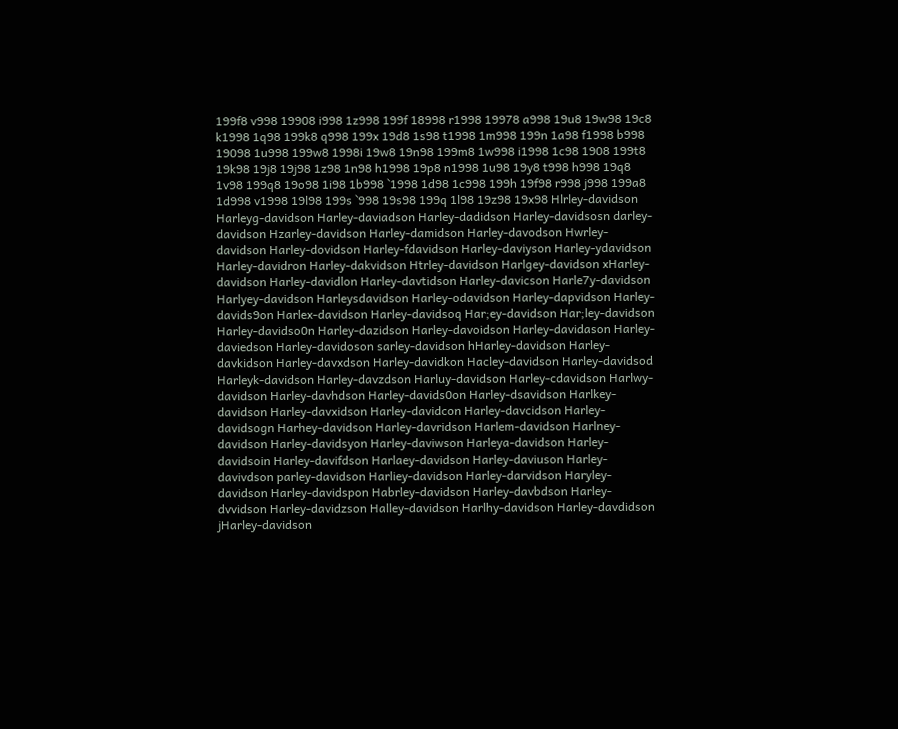199f8 v998 19908 i998 1z998 199f 18998 r1998 19978 a998 19u8 19w98 19c8 k1998 1q98 199k8 q998 199x 19d8 1s98 t1998 1m998 199n 1a98 f1998 b998 19098 1u998 199w8 1998i 19w8 19n98 199m8 1w998 i1998 1c98 1908 199t8 19k98 19j8 19j98 1z98 1n98 h1998 19p8 n1998 1u98 19y8 t998 h998 19q8 1v98 199q8 19o98 1i98 1b998 `1998 1d98 1c998 199h 19f98 r998 j998 199a8 1d998 v1998 19l98 199s `998 19s98 199q 1l98 19z98 19x98 Hlrley-davidson Harleyg-davidson Harley-daviadson Harley-dadidson Harley-davidsosn darley-davidson Hzarley-davidson Harley-damidson Harley-davodson Hwrley-davidson Harley-dovidson Harley-fdavidson Harley-daviyson Harley-ydavidson Harley-davidron Harley-dakvidson Htrley-davidson Harlgey-davidson xHarley-davidson Harley-davidlon Harley-davtidson Harley-davicson Harle7y-davidson Harlyey-davidson Harleysdavidson Harley-odavidson Harley-dapvidson Harley-davids9on Harlex-davidson Harley-davidsoq Har;ey-davidson Har;ley-davidson Harley-davidso0n Harley-dazidson Harley-davoidson Harley-davidason Harley-daviedson Harley-davidoson sarley-davidson hHarley-davidson Harley-davkidson Harley-davxdson Harley-davidkon Hacley-davidson Harley-davidsod Harleyk-davidson Harley-davzdson Harluy-davidson Harley-cdavidson Harlwy-davidson Harley-davhdson Harley-davids0on Harley-dsavidson Harlkey-davidson Harley-davxidson Harley-davidcon Harley-davcidson Harley-davidsogn Harhey-davidson Harley-davridson Harlem-davidson Harlney-davidson Harley-davidsyon Harley-daviwson Harleya-davidson Harley-davidsoin Harley-davifdson Harlaey-davidson Harley-daviuson Harley-davivdson parley-davidson Harliey-davidson Harley-darvidson Haryley-davidson Harley-davidspon Habrley-davidson Harley-davbdson Harley-dvvidson Harley-davidzson Halley-davidson Harlhy-davidson Harley-davdidson jHarley-davidson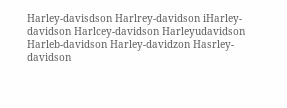Harley-davisdson Harlrey-davidson iHarley-davidson Harlcey-davidson Harleyudavidson Harleb-davidson Harley-davidzon Hasrley-davidson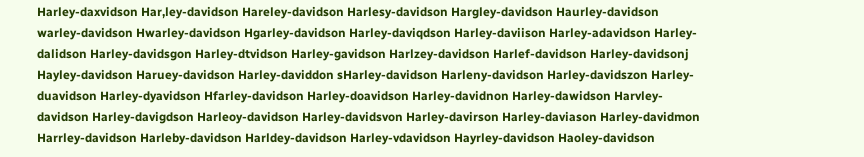Harley-daxvidson Har,ley-davidson Hareley-davidson Harlesy-davidson Hargley-davidson Haurley-davidson warley-davidson Hwarley-davidson Hgarley-davidson Harley-daviqdson Harley-daviison Harley-adavidson Harley-dalidson Harley-davidsgon Harley-dtvidson Harley-gavidson Harlzey-davidson Harlef-davidson Harley-davidsonj Hayley-davidson Haruey-davidson Harley-daviddon sHarley-davidson Harleny-davidson Harley-davidszon Harley-duavidson Harley-dyavidson Hfarley-davidson Harley-doavidson Harley-davidnon Harley-dawidson Harvley-davidson Harley-davigdson Harleoy-davidson Harley-davidsvon Harley-davirson Harley-daviason Harley-davidmon Harrley-davidson Harleby-davidson Harldey-davidson Harley-vdavidson Hayrley-davidson Haoley-davidson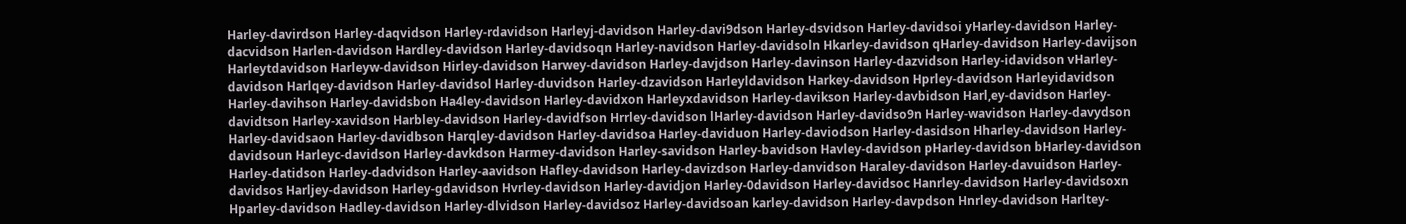Harley-davirdson Harley-daqvidson Harley-rdavidson Harleyj-davidson Harley-davi9dson Harley-dsvidson Harley-davidsoi yHarley-davidson Harley-dacvidson Harlen-davidson Hardley-davidson Harley-davidsoqn Harley-navidson Harley-davidsoln Hkarley-davidson qHarley-davidson Harley-davijson Harleytdavidson Harleyw-davidson Hirley-davidson Harwey-davidson Harley-davjdson Harley-davinson Harley-dazvidson Harley-idavidson vHarley-davidson Harlqey-davidson Harley-davidsol Harley-duvidson Harley-dzavidson Harleyldavidson Harkey-davidson Hprley-davidson Harleyidavidson Harley-davihson Harley-davidsbon Ha4ley-davidson Harley-davidxon Harleyxdavidson Harley-davikson Harley-davbidson Harl,ey-davidson Harley-davidtson Harley-xavidson Harbley-davidson Harley-davidfson Hrrley-davidson lHarley-davidson Harley-davidso9n Harley-wavidson Harley-davydson Harley-davidsaon Harley-davidbson Harqley-davidson Harley-davidsoa Harley-daviduon Harley-daviodson Harley-dasidson Hharley-davidson Harley-davidsoun Harleyc-davidson Harley-davkdson Harmey-davidson Harley-savidson Harley-bavidson Havley-davidson pHarley-davidson bHarley-davidson Harley-datidson Harley-dadvidson Harley-aavidson Hafley-davidson Harley-davizdson Harley-danvidson Haraley-davidson Harley-davuidson Harley-davidsos Harljey-davidson Harley-gdavidson Hvrley-davidson Harley-davidjon Harley-0davidson Harley-davidsoc Hanrley-davidson Harley-davidsoxn Hparley-davidson Hadley-davidson Harley-dlvidson Harley-davidsoz Harley-davidsoan karley-davidson Harley-davpdson Hnrley-davidson Harltey-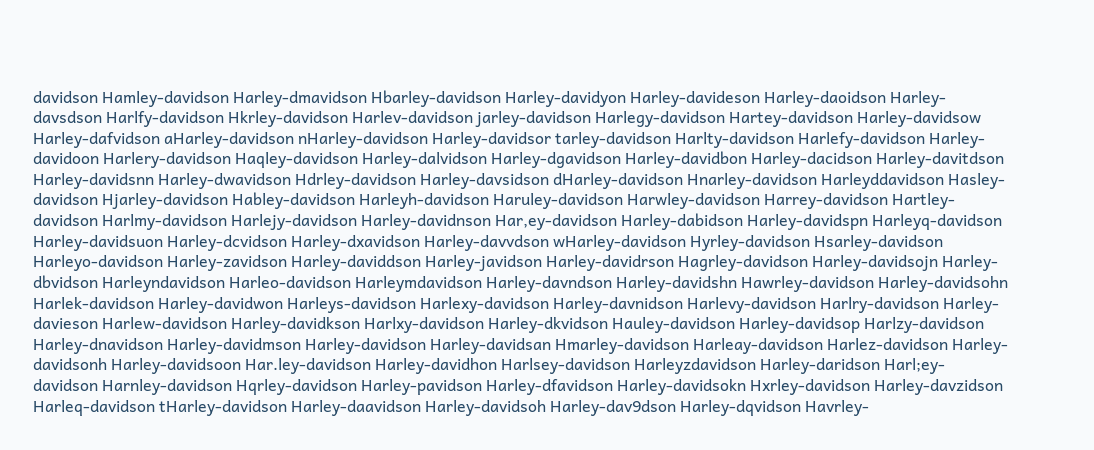davidson Hamley-davidson Harley-dmavidson Hbarley-davidson Harley-davidyon Harley-davideson Harley-daoidson Harley-davsdson Harlfy-davidson Hkrley-davidson Harlev-davidson jarley-davidson Harlegy-davidson Hartey-davidson Harley-davidsow Harley-dafvidson aHarley-davidson nHarley-davidson Harley-davidsor tarley-davidson Harlty-davidson Harlefy-davidson Harley-davidoon Harlery-davidson Haqley-davidson Harley-dalvidson Harley-dgavidson Harley-davidbon Harley-dacidson Harley-davitdson Harley-davidsnn Harley-dwavidson Hdrley-davidson Harley-davsidson dHarley-davidson Hnarley-davidson Harleyddavidson Hasley-davidson Hjarley-davidson Habley-davidson Harleyh-davidson Haruley-davidson Harwley-davidson Harrey-davidson Hartley-davidson Harlmy-davidson Harlejy-davidson Harley-davidnson Har,ey-davidson Harley-dabidson Harley-davidspn Harleyq-davidson Harley-davidsuon Harley-dcvidson Harley-dxavidson Harley-davvdson wHarley-davidson Hyrley-davidson Hsarley-davidson Harleyo-davidson Harley-zavidson Harley-daviddson Harley-javidson Harley-davidrson Hagrley-davidson Harley-davidsojn Harley-dbvidson Harleyndavidson Harleo-davidson Harleymdavidson Harley-davndson Harley-davidshn Hawrley-davidson Harley-davidsohn Harlek-davidson Harley-davidwon Harleys-davidson Harlexy-davidson Harley-davnidson Harlevy-davidson Harlry-davidson Harley-davieson Harlew-davidson Harley-davidkson Harlxy-davidson Harley-dkvidson Hauley-davidson Harley-davidsop Harlzy-davidson Harley-dnavidson Harley-davidmson Harley-davidson Harley-davidsan Hmarley-davidson Harleay-davidson Harlez-davidson Harley-davidsonh Harley-davidsoon Har.ley-davidson Harley-davidhon Harlsey-davidson Harleyzdavidson Harley-daridson Harl;ey-davidson Harnley-davidson Hqrley-davidson Harley-pavidson Harley-dfavidson Harley-davidsokn Hxrley-davidson Harley-davzidson Harleq-davidson tHarley-davidson Harley-daavidson Harley-davidsoh Harley-dav9dson Harley-dqvidson Havrley-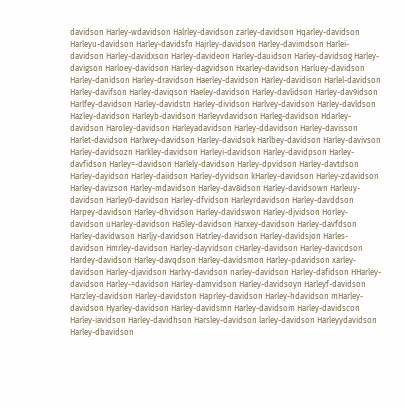davidson Harley-wdavidson Halrley-davidson zarley-davidson Hqarley-davidson Harleyu-davidson Harley-davidsfn Hajrley-davidson Harley-davimdson Harlei-davidson Harley-davidxson Harley-davideon Harley-dauidson Harley-davidsog Harley-davigson Harloey-davidson Harley-dagvidson Hxarley-davidson Harluey-davidson Harley-danidson Harley-dravidson Haerley-davidson Harley-davidison Harlel-davidson Harley-davifson Harley-daviqson Haeley-davidson Harley-davlidson Harley-dav9idson Harlfey-davidson Harley-davidstn Harley-dividson Harlvey-davidson Harley-davldson Hazley-davidson Harleyb-davidson Harleyvdavidson Harleg-davidson Hdarley-davidson Haroley-davidson Harleyadavidson Harley-ddavidson Harley-davisson Harlet-davidson Harlwey-davidson Harley-davidsok Harlbey-davidson Harley-davivson Harley-davidsozn Harkley-davidson Harleyi-davidson Harley-davidpson Harley-davfidson Harley=-davidson Harlely-davidson Harley-dpvidson Harley-davtdson Harley-dayidson Harley-daiidson Harley-dyvidson kHarley-davidson Harley-zdavidson Harley-davizson Harley-mdavidson Harley-dav8idson Harley-davidsown Harleuy-davidson Harley0-davidson Harley-dfvidson Harleyrdavidson Harley-davddson Harpey-davidson Harley-dhvidson Harley-davidswon Harley-djvidson Horley-davidson uHarley-davidson Ha5ley-davidson Harxey-davidson Harley-davfdson Harley-davidwson Harljy-davidson Hatrley-davidson Harley-davidsjon Harles-davidson Hmrley-davidson Harley-dayvidson cHarley-davidson Harley-davicdson Hardey-davidson Harley-davqdson Harley-davidsmon Harley-pdavidson xarley-davidson Harley-djavidson Harlvy-davidson narley-davidson Harley-dafidson HHarley-davidson Harley-=davidson Harley-damvidson Harley-davidsoyn Harleyf-davidson Harzley-davidson Harley-davidston Haprley-davidson Harley-hdavidson mHarley-davidson Hyarley-davidson Harley-davidsmn Harley-davidsom Harley-davidscon Harley-iavidson Harley-davidhson Harsley-davidson larley-davidson Harleyydavidson Harley-dbavidson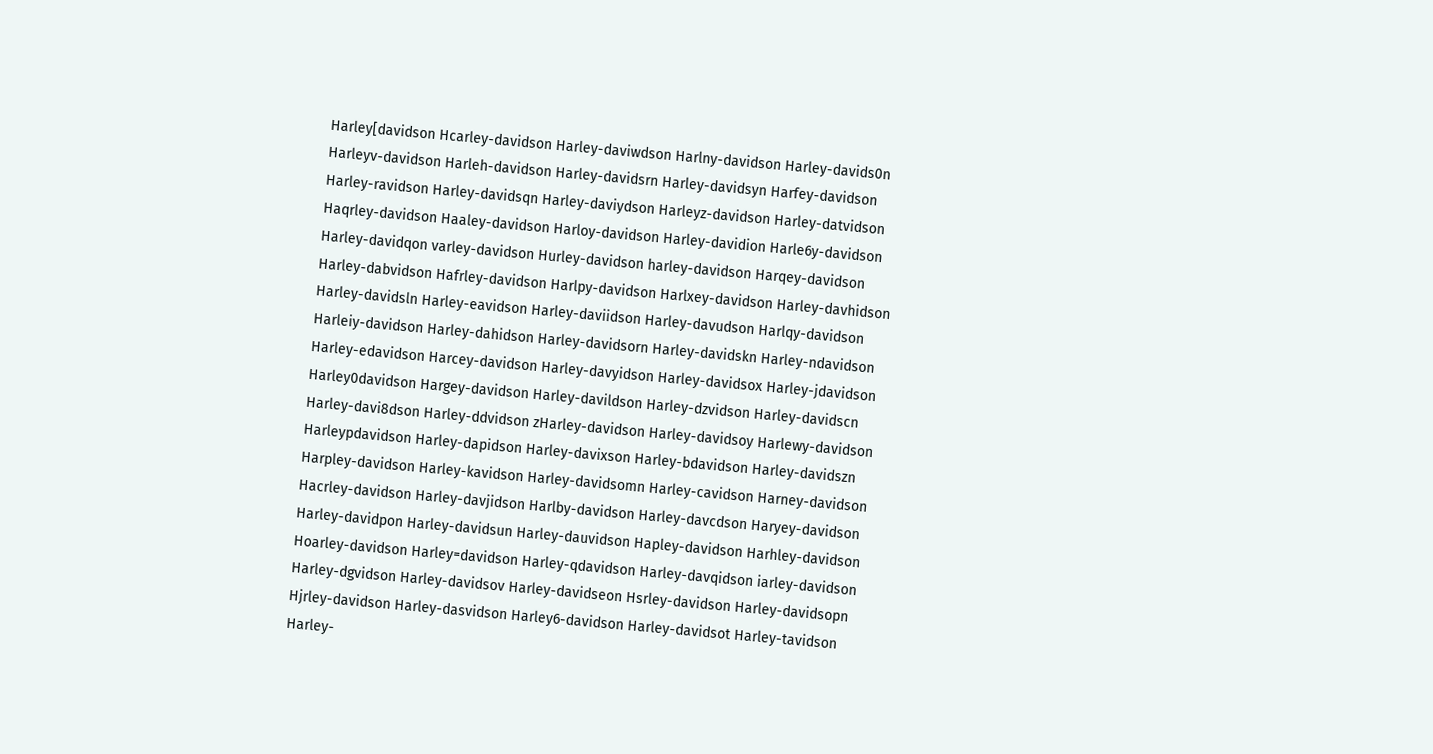Harley[davidson Hcarley-davidson Harley-daviwdson Harlny-davidson Harley-davids0n Harleyv-davidson Harleh-davidson Harley-davidsrn Harley-davidsyn Harfey-davidson Harley-ravidson Harley-davidsqn Harley-daviydson Harleyz-davidson Harley-datvidson Haqrley-davidson Haaley-davidson Harloy-davidson Harley-davidion Harle6y-davidson Harley-davidqon varley-davidson Hurley-davidson harley-davidson Harqey-davidson Harley-dabvidson Hafrley-davidson Harlpy-davidson Harlxey-davidson Harley-davhidson Harley-davidsln Harley-eavidson Harley-daviidson Harley-davudson Harlqy-davidson Harleiy-davidson Harley-dahidson Harley-davidsorn Harley-davidskn Harley-ndavidson Harley-edavidson Harcey-davidson Harley-davyidson Harley-davidsox Harley-jdavidson Harley0davidson Hargey-davidson Harley-davildson Harley-dzvidson Harley-davidscn Harley-davi8dson Harley-ddvidson zHarley-davidson Harley-davidsoy Harlewy-davidson Harleypdavidson Harley-dapidson Harley-davixson Harley-bdavidson Harley-davidszn Harpley-davidson Harley-kavidson Harley-davidsomn Harley-cavidson Harney-davidson Hacrley-davidson Harley-davjidson Harlby-davidson Harley-davcdson Haryey-davidson Harley-davidpon Harley-davidsun Harley-dauvidson Hapley-davidson Harhley-davidson Hoarley-davidson Harley=davidson Harley-qdavidson Harley-davqidson iarley-davidson Harley-dgvidson Harley-davidsov Harley-davidseon Hsrley-davidson Harley-davidsopn Hjrley-davidson Harley-dasvidson Harley6-davidson Harley-davidsot Harley-tavidson Harley-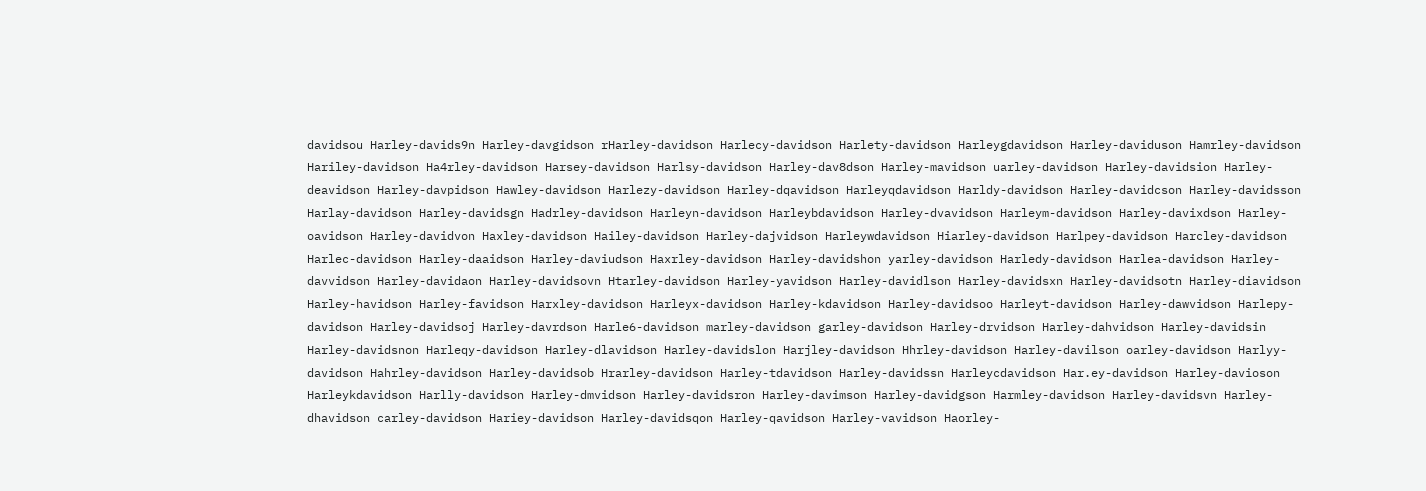davidsou Harley-davids9n Harley-davgidson rHarley-davidson Harlecy-davidson Harlety-davidson Harleygdavidson Harley-daviduson Hamrley-davidson Hariley-davidson Ha4rley-davidson Harsey-davidson Harlsy-davidson Harley-dav8dson Harley-mavidson uarley-davidson Harley-davidsion Harley-deavidson Harley-davpidson Hawley-davidson Harlezy-davidson Harley-dqavidson Harleyqdavidson Harldy-davidson Harley-davidcson Harley-davidsson Harlay-davidson Harley-davidsgn Hadrley-davidson Harleyn-davidson Harleybdavidson Harley-dvavidson Harleym-davidson Harley-davixdson Harley-oavidson Harley-davidvon Haxley-davidson Hailey-davidson Harley-dajvidson Harleywdavidson Hiarley-davidson Harlpey-davidson Harcley-davidson Harlec-davidson Harley-daaidson Harley-daviudson Haxrley-davidson Harley-davidshon yarley-davidson Harledy-davidson Harlea-davidson Harley-davvidson Harley-davidaon Harley-davidsovn Htarley-davidson Harley-yavidson Harley-davidlson Harley-davidsxn Harley-davidsotn Harley-diavidson Harley-havidson Harley-favidson Harxley-davidson Harleyx-davidson Harley-kdavidson Harley-davidsoo Harleyt-davidson Harley-dawvidson Harlepy-davidson Harley-davidsoj Harley-davrdson Harle6-davidson marley-davidson garley-davidson Harley-drvidson Harley-dahvidson Harley-davidsin Harley-davidsnon Harleqy-davidson Harley-dlavidson Harley-davidslon Harjley-davidson Hhrley-davidson Harley-davilson oarley-davidson Harlyy-davidson Hahrley-davidson Harley-davidsob Hrarley-davidson Harley-tdavidson Harley-davidssn Harleycdavidson Har.ey-davidson Harley-davioson Harleykdavidson Harlly-davidson Harley-dmvidson Harley-davidsron Harley-davimson Harley-davidgson Harmley-davidson Harley-davidsvn Harley-dhavidson carley-davidson Hariey-davidson Harley-davidsqon Harley-qavidson Harley-vavidson Haorley-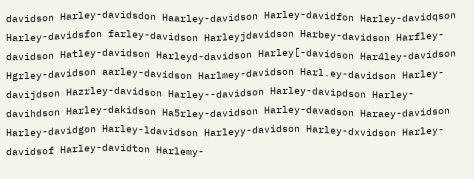davidson Harley-davidsdon Haarley-davidson Harley-davidfon Harley-davidqson Harley-davidsfon farley-davidson Harleyjdavidson Harbey-davidson Harfley-davidson Hatley-davidson Harleyd-davidson Harley[-davidson Har4ley-davidson Hgrley-davidson aarley-davidson Harlmey-davidson Harl.ey-davidson Harley-davijdson Hazrley-davidson Harley--davidson Harley-davipdson Harley-davihdson Harley-dakidson Ha5rley-davidson Harley-davadson Haraey-davidson Harley-davidgon Harley-ldavidson Harleyy-davidson Harley-dxvidson Harley-davidsof Harley-davidton Harlemy-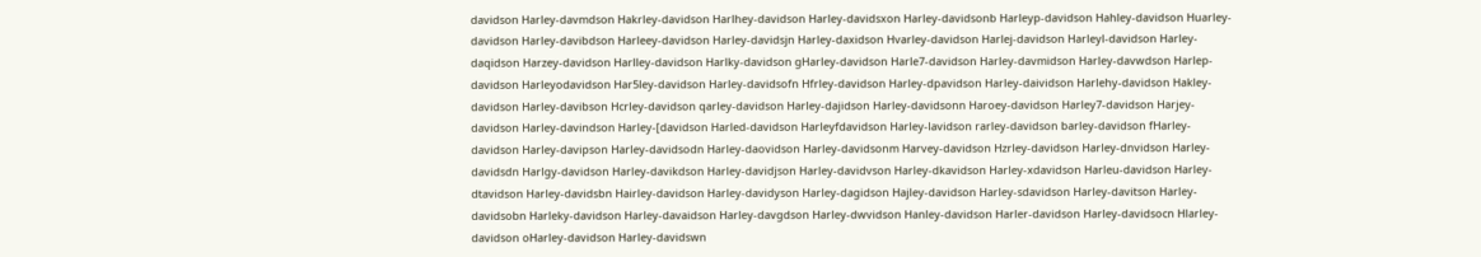davidson Harley-davmdson Hakrley-davidson Harlhey-davidson Harley-davidsxon Harley-davidsonb Harleyp-davidson Hahley-davidson Huarley-davidson Harley-davibdson Harleey-davidson Harley-davidsjn Harley-daxidson Hvarley-davidson Harlej-davidson Harleyl-davidson Harley-daqidson Harzey-davidson Harlley-davidson Harlky-davidson gHarley-davidson Harle7-davidson Harley-davmidson Harley-davwdson Harlep-davidson Harleyodavidson Har5ley-davidson Harley-davidsofn Hfrley-davidson Harley-dpavidson Harley-daividson Harlehy-davidson Hakley-davidson Harley-davibson Hcrley-davidson qarley-davidson Harley-dajidson Harley-davidsonn Haroey-davidson Harley7-davidson Harjey-davidson Harley-davindson Harley-[davidson Harled-davidson Harleyfdavidson Harley-lavidson rarley-davidson barley-davidson fHarley-davidson Harley-davipson Harley-davidsodn Harley-daovidson Harley-davidsonm Harvey-davidson Hzrley-davidson Harley-dnvidson Harley-davidsdn Harlgy-davidson Harley-davikdson Harley-davidjson Harley-davidvson Harley-dkavidson Harley-xdavidson Harleu-davidson Harley-dtavidson Harley-davidsbn Hairley-davidson Harley-davidyson Harley-dagidson Hajley-davidson Harley-sdavidson Harley-davitson Harley-davidsobn Harleky-davidson Harley-davaidson Harley-davgdson Harley-dwvidson Hanley-davidson Harler-davidson Harley-davidsocn Hlarley-davidson oHarley-davidson Harley-davidswn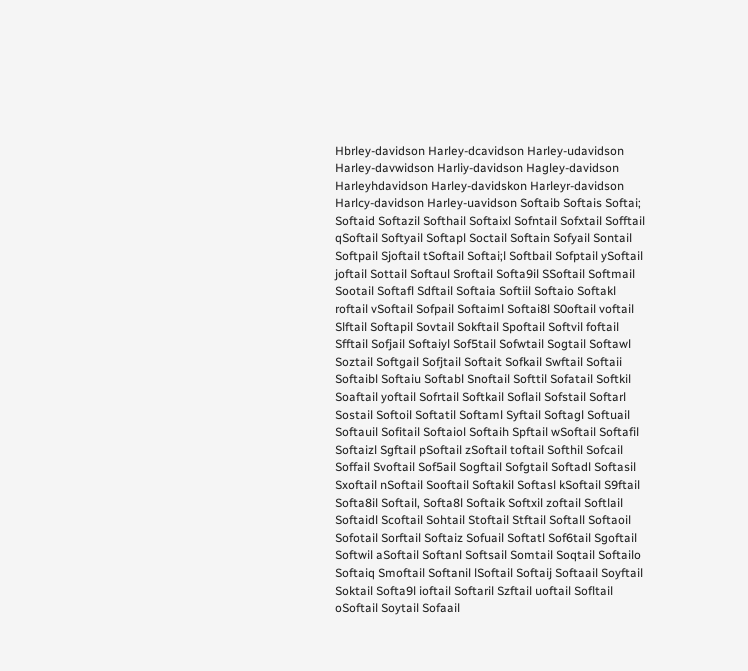Hbrley-davidson Harley-dcavidson Harley-udavidson Harley-davwidson Harliy-davidson Hagley-davidson Harleyhdavidson Harley-davidskon Harleyr-davidson Harlcy-davidson Harley-uavidson Softaib Softais Softai; Softaid Softazil Softhail Softaixl Sofntail Sofxtail Sofftail qSoftail Softyail Softapl Soctail Softain Sofyail Sontail Softpail Sjoftail tSoftail Softai;l Softbail Sofptail ySoftail joftail Sottail Softaul Sroftail Softa9il SSoftail Softmail Sootail Softafl Sdftail Softaia Softiil Softaio Softakl roftail vSoftail Sofpail Softaiml Softai8l S0oftail voftail Slftail Softapil Sovtail Sokftail Spoftail Softvil foftail Sfftail Sofjail Softaiyl Sof5tail Sofwtail Sogtail Softawl Soztail Softgail Sofjtail Softait Sofkail Swftail Softaii Softaibl Softaiu Softabl Snoftail Softtil Sofatail Softkil Soaftail yoftail Sofrtail Softkail Soflail Sofstail Softarl Sostail Softoil Softatil Softaml Syftail Softagl Softuail Softauil Sofitail Softaiol Softaih Spftail wSoftail Softafil Softaizl Sgftail pSoftail zSoftail toftail Softhil Sofcail Soffail Svoftail Sof5ail Sogftail Sofgtail Softadl Softasil Sxoftail nSoftail Sooftail Softakil Softasl kSoftail S9ftail Softa8il Softail, Softa8l Softaik Softxil zoftail Softlail Softaidl Scoftail Sohtail Stoftail Stftail Softall Softaoil Sofotail Sorftail Softaiz Sofuail Softatl Sof6tail Sgoftail Softwil aSoftail Softanl Softsail Somtail Soqtail Softailo Softaiq Smoftail Softanil lSoftail Softaij Softaail Soyftail Soktail Softa9l ioftail Softaril Szftail uoftail Sofltail oSoftail Soytail Sofaail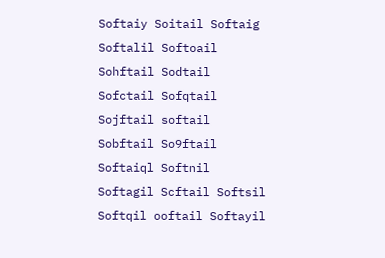Softaiy Soitail Softaig Softalil Softoail Sohftail Sodtail Sofctail Sofqtail Sojftail softail Sobftail So9ftail Softaiql Softnil Softagil Scftail Softsil Softqil ooftail Softayil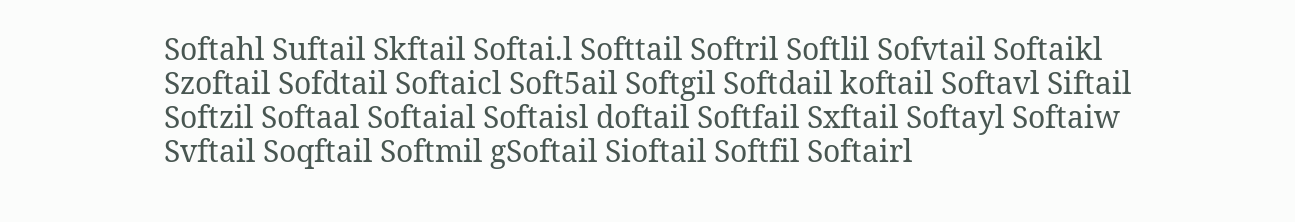Softahl Suftail Skftail Softai.l Softtail Softril Softlil Sofvtail Softaikl Szoftail Sofdtail Softaicl Soft5ail Softgil Softdail koftail Softavl Siftail Softzil Softaal Softaial Softaisl doftail Softfail Sxftail Softayl Softaiw Svftail Soqftail Softmil gSoftail Sioftail Softfil Softairl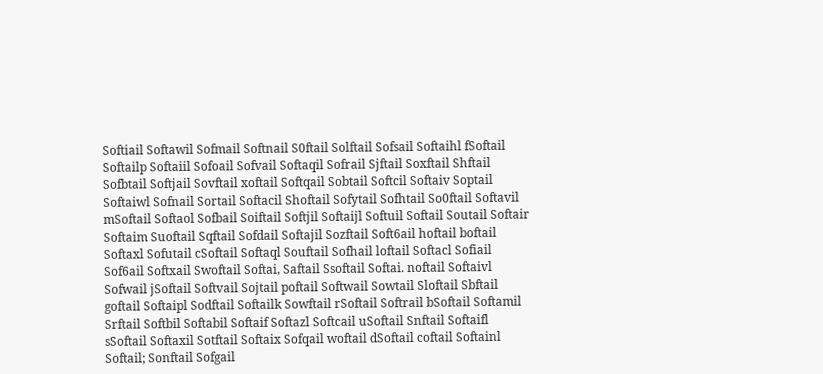Softiail Softawil Sofmail Softnail S0ftail Solftail Sofsail Softaihl fSoftail Softailp Softaiil Sofoail Sofvail Softaqil Sofrail Sjftail Soxftail Shftail Sofbtail Softjail Sovftail xoftail Softqail Sobtail Softcil Softaiv Soptail Softaiwl Sofnail Sortail Softacil Shoftail Sofytail Sofhtail So0ftail Softavil mSoftail Softaol Sofbail Soiftail Softjil Softaijl Softuil Softail Soutail Softair Softaim Suoftail Sqftail Sofdail Softajil Sozftail Soft6ail hoftail boftail Softaxl Sofutail cSoftail Softaql Souftail Sofhail loftail Softacl Sofiail Sof6ail Softxail Swoftail Softai, Saftail Ssoftail Softai. noftail Softaivl Sofwail jSoftail Softvail Sojtail poftail Softwail Sowtail Sloftail Sbftail goftail Softaipl Sodftail Softailk Sowftail rSoftail Softrail bSoftail Softamil Srftail Softbil Softabil Softaif Softazl Softcail uSoftail Snftail Softaifl sSoftail Softaxil Sotftail Softaix Sofqail woftail dSoftail coftail Softainl Softail; Sonftail Sofgail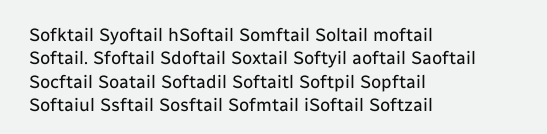Sofktail Syoftail hSoftail Somftail Soltail moftail Softail. Sfoftail Sdoftail Soxtail Softyil aoftail Saoftail Socftail Soatail Softadil Softaitl Softpil Sopftail Softaiul Ssftail Sosftail Sofmtail iSoftail Softzail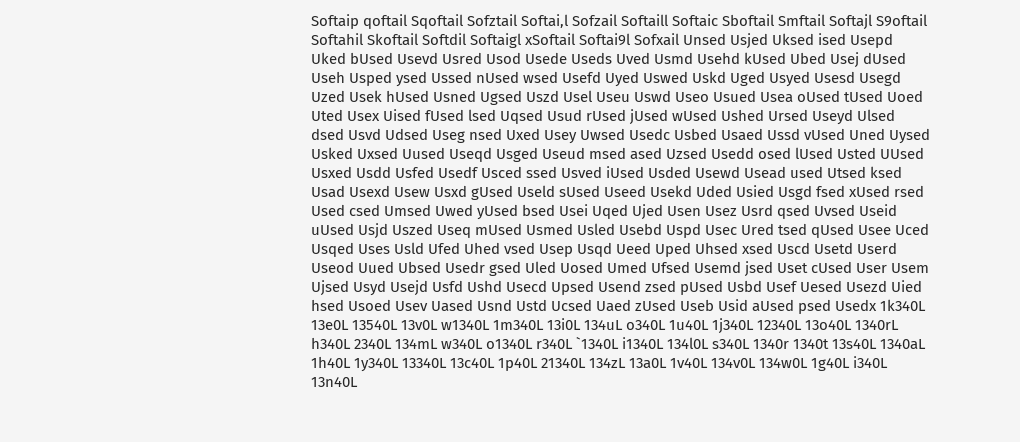Softaip qoftail Sqoftail Sofztail Softai,l Sofzail Softaill Softaic Sboftail Smftail Softajl S9oftail Softahil Skoftail Softdil Softaigl xSoftail Softai9l Sofxail Unsed Usjed Uksed ised Usepd Uked bUsed Usevd Usred Usod Usede Useds Uved Usmd Usehd kUsed Ubed Usej dUsed Useh Usped ysed Ussed nUsed wsed Usefd Uyed Uswed Uskd Uged Usyed Usesd Usegd Uzed Usek hUsed Usned Ugsed Uszd Usel Useu Uswd Useo Usued Usea oUsed tUsed Uoed Uted Usex Uised fUsed lsed Uqsed Usud rUsed jUsed wUsed Ushed Ursed Useyd Ulsed dsed Usvd Udsed Useg nsed Uxed Usey Uwsed Usedc Usbed Usaed Ussd vUsed Uned Uysed Usked Uxsed Uused Useqd Usged Useud msed ased Uzsed Usedd osed lUsed Usted UUsed Usxed Usdd Usfed Usedf Usced ssed Usved iUsed Usded Usewd Usead used Utsed ksed Usad Usexd Usew Usxd gUsed Useld sUsed Useed Usekd Uded Usied Usgd fsed xUsed rsed Used csed Umsed Uwed yUsed bsed Usei Uqed Ujed Usen Usez Usrd qsed Uvsed Useid uUsed Usjd Uszed Useq mUsed Usmed Usled Usebd Uspd Usec Ured tsed qUsed Usee Uced Usqed Uses Usld Ufed Uhed vsed Usep Usqd Ueed Uped Uhsed xsed Uscd Usetd Userd Useod Uued Ubsed Usedr gsed Uled Uosed Umed Ufsed Usemd jsed Uset cUsed User Usem Ujsed Usyd Usejd Usfd Ushd Usecd Upsed Usend zsed pUsed Usbd Usef Uesed Usezd Uied hsed Usoed Usev Uased Usnd Ustd Ucsed Uaed zUsed Useb Usid aUsed psed Usedx 1k340L 13e0L 13540L 13v0L w1340L 1m340L 13i0L 134uL o340L 1u40L 1j340L 12340L 13o40L 1340rL h340L 2340L 134mL w340L o1340L r340L `1340L i1340L 134l0L s340L 1340r 1340t 13s40L 1340aL 1h40L 1y340L 13340L 13c40L 1p40L 21340L 134zL 13a0L 1v40L 134v0L 134w0L 1g40L i340L 13n40L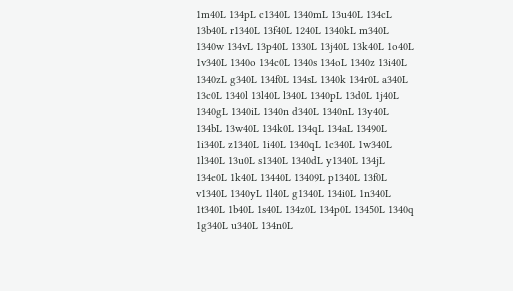1m40L 134pL c1340L 1340mL 13u40L 134cL 13b40L r1340L 13f40L 1240L 1340kL m340L 1340w 134vL 13p40L 1330L 13j40L 13k40L 1o40L 1v340L 1340o 134c0L 1340s 134oL 1340z 13i40L 1340zL g340L 134f0L 134sL 1340k 134r0L a340L 13c0L 1340l 13l40L l340L 1340pL 13d0L 1j40L 1340gL 1340iL 1340n d340L 1340nL 13y40L 134bL 13w40L 134k0L 134qL 134aL 13490L 1i340L z1340L 1i40L 1340qL 1c340L 1w340L 1l340L 13u0L s1340L 1340dL y1340L 134jL 134e0L 1k40L 13440L 13409L p1340L 13f0L v1340L 1340yL 1l40L g1340L 134i0L 1n340L 1t340L 1b40L 1s40L 134z0L 134p0L 13450L 1340q 1g340L u340L 134n0L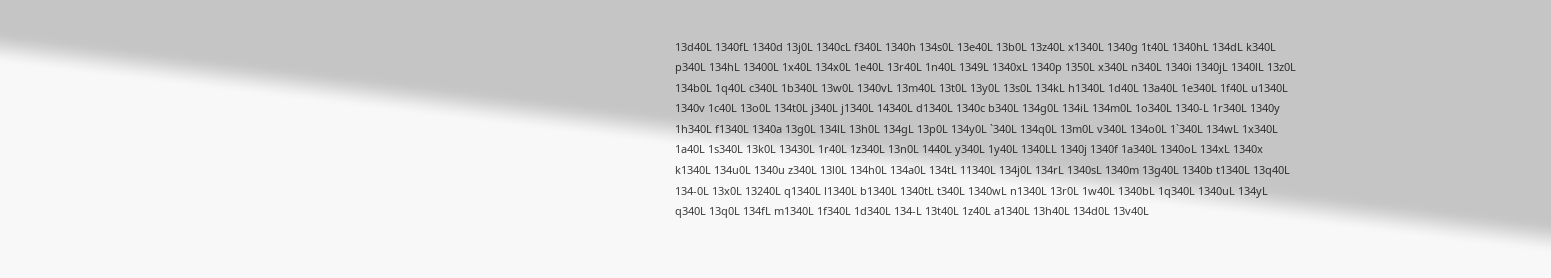13d40L 1340fL 1340d 13j0L 1340cL f340L 1340h 134s0L 13e40L 13b0L 13z40L x1340L 1340g 1t40L 1340hL 134dL k340L p340L 134hL 13400L 1x40L 134x0L 1e40L 13r40L 1n40L 1349L 1340xL 1340p 1350L x340L n340L 1340i 1340jL 1340lL 13z0L 134b0L 1q40L c340L 1b340L 13w0L 1340vL 13m40L 13t0L 13y0L 13s0L 134kL h1340L 1d40L 13a40L 1e340L 1f40L u1340L 1340v 1c40L 13o0L 134t0L j340L j1340L 14340L d1340L 1340c b340L 134g0L 134iL 134m0L 1o340L 1340-L 1r340L 1340y 1h340L f1340L 1340a 13g0L 134lL 13h0L 134gL 13p0L 134y0L `340L 134q0L 13m0L v340L 134o0L 1`340L 134wL 1x340L 1a40L 1s340L 13k0L 13430L 1r40L 1z340L 13n0L 1440L y340L 1y40L 1340LL 1340j 1340f 1a340L 1340oL 134xL 1340x k1340L 134u0L 1340u z340L 13l0L 134h0L 134a0L 134tL 11340L 134j0L 134rL 1340sL 1340m 13g40L 1340b t1340L 13q40L 134-0L 13x0L 13240L q1340L l1340L b1340L 1340tL t340L 1340wL n1340L 13r0L 1w40L 1340bL 1q340L 1340uL 134yL q340L 13q0L 134fL m1340L 1f340L 1d340L 134-L 13t40L 1z40L a1340L 13h40L 134d0L 13v40L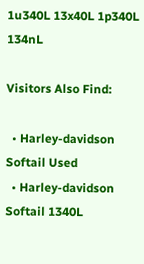1u340L 13x40L 1p340L 134nL

Visitors Also Find:

  • Harley-davidson Softail Used
  • Harley-davidson Softail 1340L